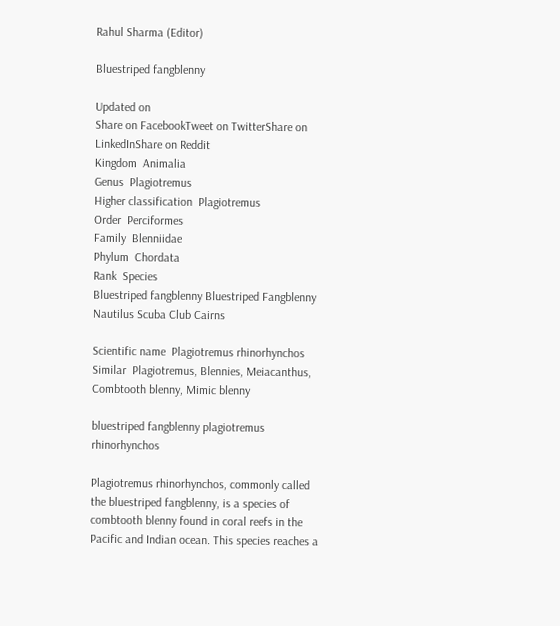Rahul Sharma (Editor)

Bluestriped fangblenny

Updated on
Share on FacebookTweet on TwitterShare on LinkedInShare on Reddit
Kingdom  Animalia
Genus  Plagiotremus
Higher classification  Plagiotremus
Order  Perciformes
Family  Blenniidae
Phylum  Chordata
Rank  Species
Bluestriped fangblenny Bluestriped Fangblenny Nautilus Scuba Club Cairns

Scientific name  Plagiotremus rhinorhynchos
Similar  Plagiotremus, Blennies, Meiacanthus, Combtooth blenny, Mimic blenny

bluestriped fangblenny plagiotremus rhinorhynchos

Plagiotremus rhinorhynchos, commonly called the bluestriped fangblenny, is a species of combtooth blenny found in coral reefs in the Pacific and Indian ocean. This species reaches a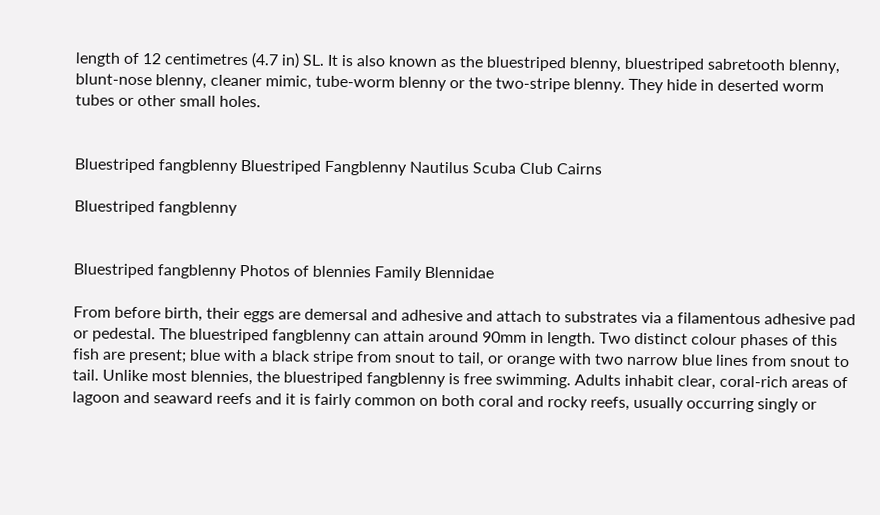length of 12 centimetres (4.7 in) SL. It is also known as the bluestriped blenny, bluestriped sabretooth blenny, blunt-nose blenny, cleaner mimic, tube-worm blenny or the two-stripe blenny. They hide in deserted worm tubes or other small holes.


Bluestriped fangblenny Bluestriped Fangblenny Nautilus Scuba Club Cairns

Bluestriped fangblenny


Bluestriped fangblenny Photos of blennies Family Blennidae

From before birth, their eggs are demersal and adhesive and attach to substrates via a filamentous adhesive pad or pedestal. The bluestriped fangblenny can attain around 90mm in length. Two distinct colour phases of this fish are present; blue with a black stripe from snout to tail, or orange with two narrow blue lines from snout to tail. Unlike most blennies, the bluestriped fangblenny is free swimming. Adults inhabit clear, coral-rich areas of lagoon and seaward reefs and it is fairly common on both coral and rocky reefs, usually occurring singly or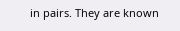in pairs. They are known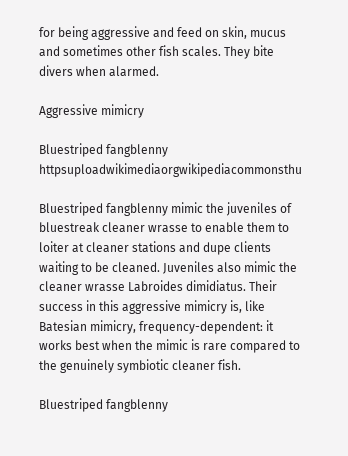for being aggressive and feed on skin, mucus and sometimes other fish scales. They bite divers when alarmed.

Aggressive mimicry

Bluestriped fangblenny httpsuploadwikimediaorgwikipediacommonsthu

Bluestriped fangblenny mimic the juveniles of bluestreak cleaner wrasse to enable them to loiter at cleaner stations and dupe clients waiting to be cleaned. Juveniles also mimic the cleaner wrasse Labroides dimidiatus. Their success in this aggressive mimicry is, like Batesian mimicry, frequency-dependent: it works best when the mimic is rare compared to the genuinely symbiotic cleaner fish.

Bluestriped fangblenny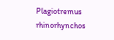Plagiotremus rhinorhynchos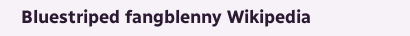Bluestriped fangblenny Wikipedia